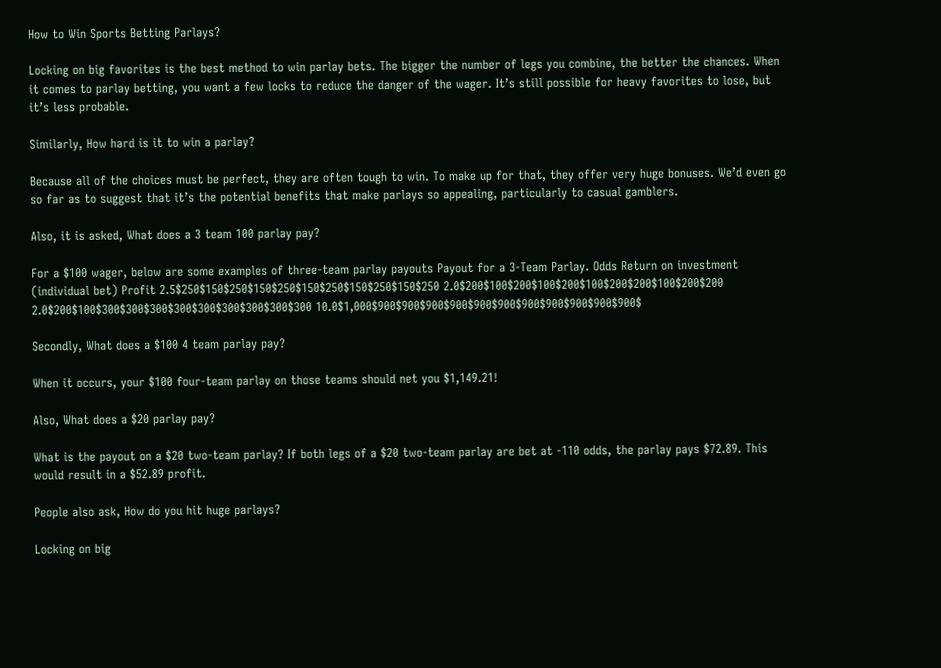How to Win Sports Betting Parlays?

Locking on big favorites is the best method to win parlay bets. The bigger the number of legs you combine, the better the chances. When it comes to parlay betting, you want a few locks to reduce the danger of the wager. It’s still possible for heavy favorites to lose, but it’s less probable.

Similarly, How hard is it to win a parlay?

Because all of the choices must be perfect, they are often tough to win. To make up for that, they offer very huge bonuses. We’d even go so far as to suggest that it’s the potential benefits that make parlays so appealing, particularly to casual gamblers.

Also, it is asked, What does a 3 team 100 parlay pay?

For a $100 wager, below are some examples of three-team parlay payouts Payout for a 3-Team Parlay. Odds Return on investment (individual bet) Profit 2.5$250$150$250$150$250$150$250$150$250$150$250 2.0$200$100$200$100$200$100$200$200$100$200$200 2.0$200$100$300$300$300$300$300$300$300$300$300 10.0$1,000$900$900$900$900$900$900$900$900$900$900$900$

Secondly, What does a $100 4 team parlay pay?

When it occurs, your $100 four-team parlay on those teams should net you $1,149.21!

Also, What does a $20 parlay pay?

What is the payout on a $20 two-team parlay? If both legs of a $20 two-team parlay are bet at -110 odds, the parlay pays $72.89. This would result in a $52.89 profit.

People also ask, How do you hit huge parlays?

Locking on big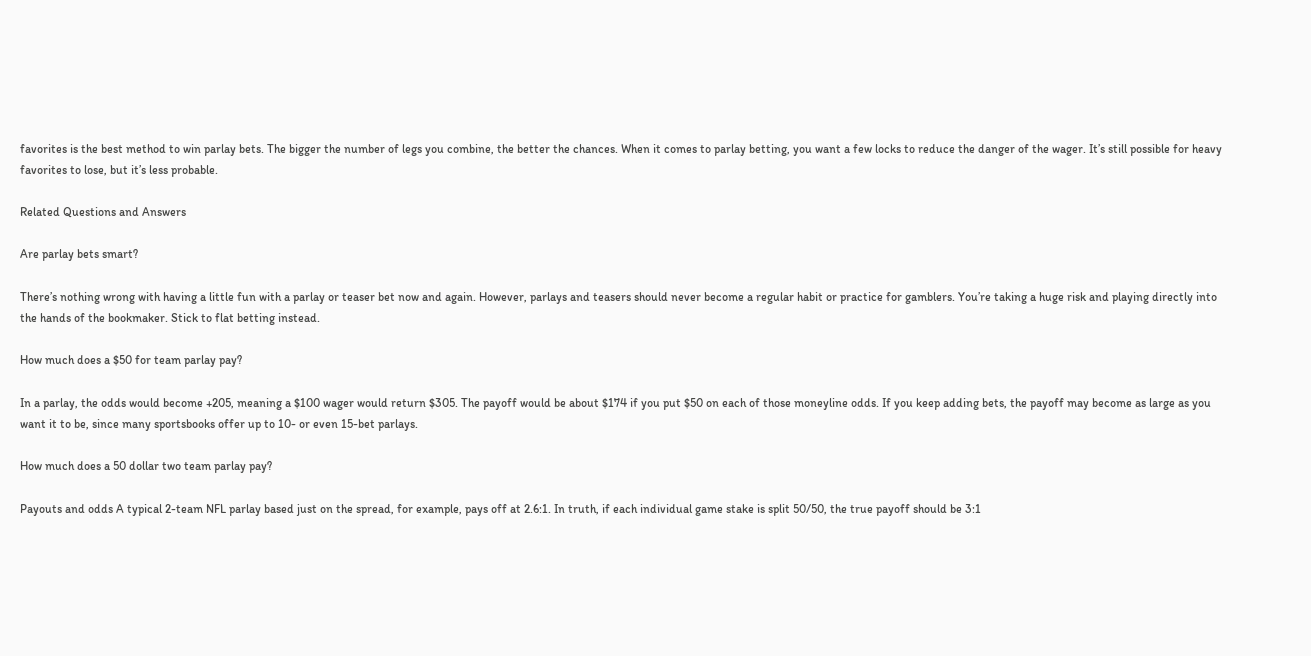favorites is the best method to win parlay bets. The bigger the number of legs you combine, the better the chances. When it comes to parlay betting, you want a few locks to reduce the danger of the wager. It’s still possible for heavy favorites to lose, but it’s less probable.

Related Questions and Answers

Are parlay bets smart?

There’s nothing wrong with having a little fun with a parlay or teaser bet now and again. However, parlays and teasers should never become a regular habit or practice for gamblers. You’re taking a huge risk and playing directly into the hands of the bookmaker. Stick to flat betting instead.

How much does a $50 for team parlay pay?

In a parlay, the odds would become +205, meaning a $100 wager would return $305. The payoff would be about $174 if you put $50 on each of those moneyline odds. If you keep adding bets, the payoff may become as large as you want it to be, since many sportsbooks offer up to 10- or even 15-bet parlays.

How much does a 50 dollar two team parlay pay?

Payouts and odds A typical 2-team NFL parlay based just on the spread, for example, pays off at 2.6:1. In truth, if each individual game stake is split 50/50, the true payoff should be 3:1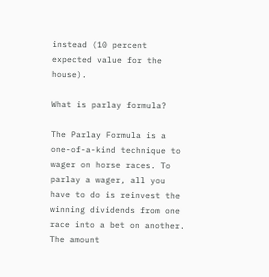instead (10 percent expected value for the house).

What is parlay formula?

The Parlay Formula is a one-of-a-kind technique to wager on horse races. To parlay a wager, all you have to do is reinvest the winning dividends from one race into a bet on another. The amount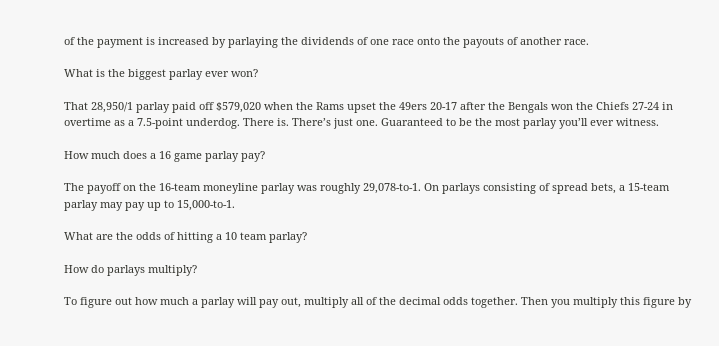of the payment is increased by parlaying the dividends of one race onto the payouts of another race.

What is the biggest parlay ever won?

That 28,950/1 parlay paid off $579,020 when the Rams upset the 49ers 20-17 after the Bengals won the Chiefs 27-24 in overtime as a 7.5-point underdog. There is. There’s just one. Guaranteed to be the most parlay you’ll ever witness.

How much does a 16 game parlay pay?

The payoff on the 16-team moneyline parlay was roughly 29,078-to-1. On parlays consisting of spread bets, a 15-team parlay may pay up to 15,000-to-1.

What are the odds of hitting a 10 team parlay?

How do parlays multiply?

To figure out how much a parlay will pay out, multiply all of the decimal odds together. Then you multiply this figure by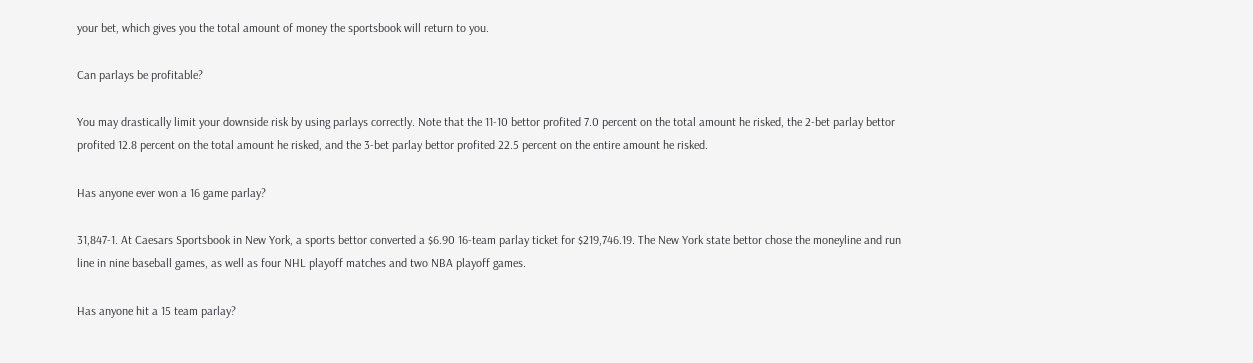your bet, which gives you the total amount of money the sportsbook will return to you.

Can parlays be profitable?

You may drastically limit your downside risk by using parlays correctly. Note that the 11-10 bettor profited 7.0 percent on the total amount he risked, the 2-bet parlay bettor profited 12.8 percent on the total amount he risked, and the 3-bet parlay bettor profited 22.5 percent on the entire amount he risked.

Has anyone ever won a 16 game parlay?

31,847-1. At Caesars Sportsbook in New York, a sports bettor converted a $6.90 16-team parlay ticket for $219,746.19. The New York state bettor chose the moneyline and run line in nine baseball games, as well as four NHL playoff matches and two NBA playoff games.

Has anyone hit a 15 team parlay?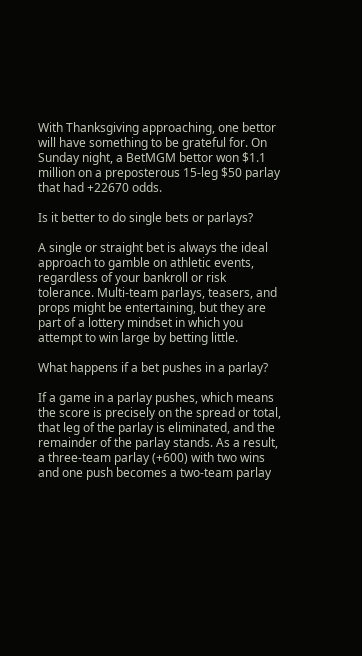With Thanksgiving approaching, one bettor will have something to be grateful for. On Sunday night, a BetMGM bettor won $1.1 million on a preposterous 15-leg $50 parlay that had +22670 odds.

Is it better to do single bets or parlays?

A single or straight bet is always the ideal approach to gamble on athletic events, regardless of your bankroll or risk tolerance. Multi-team parlays, teasers, and props might be entertaining, but they are part of a lottery mindset in which you attempt to win large by betting little.

What happens if a bet pushes in a parlay?

If a game in a parlay pushes, which means the score is precisely on the spread or total, that leg of the parlay is eliminated, and the remainder of the parlay stands. As a result, a three-team parlay (+600) with two wins and one push becomes a two-team parlay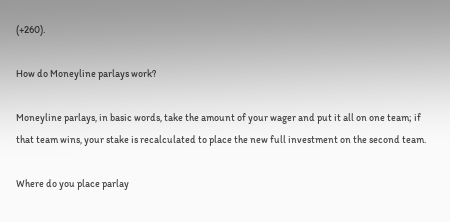(+260).

How do Moneyline parlays work?

Moneyline parlays, in basic words, take the amount of your wager and put it all on one team; if that team wins, your stake is recalculated to place the new full investment on the second team.

Where do you place parlay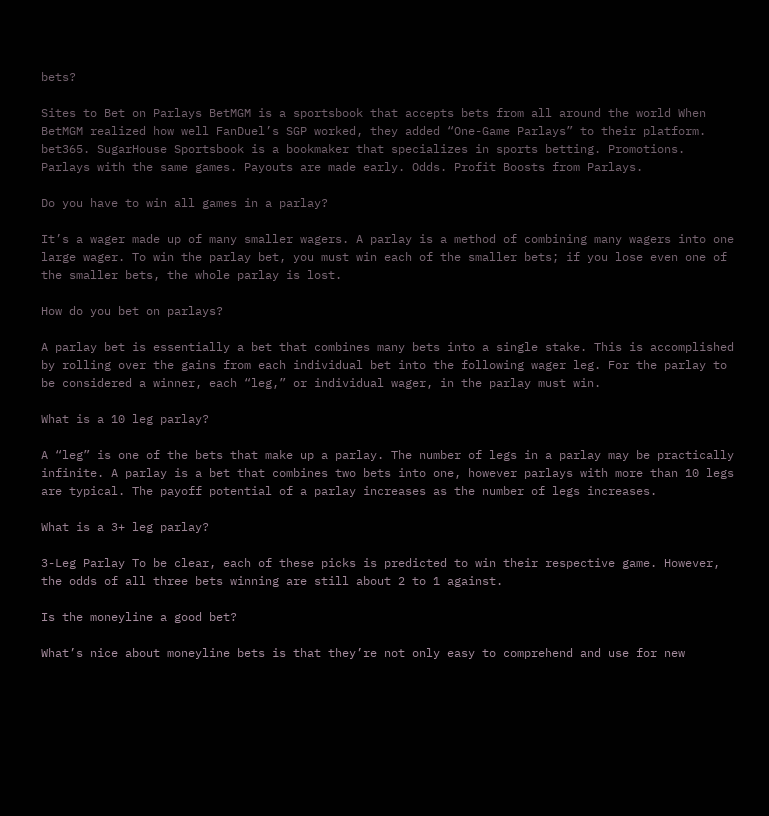bets?

Sites to Bet on Parlays BetMGM is a sportsbook that accepts bets from all around the world When BetMGM realized how well FanDuel’s SGP worked, they added “One-Game Parlays” to their platform. bet365. SugarHouse Sportsbook is a bookmaker that specializes in sports betting. Promotions. Parlays with the same games. Payouts are made early. Odds. Profit Boosts from Parlays.

Do you have to win all games in a parlay?

It’s a wager made up of many smaller wagers. A parlay is a method of combining many wagers into one large wager. To win the parlay bet, you must win each of the smaller bets; if you lose even one of the smaller bets, the whole parlay is lost.

How do you bet on parlays?

A parlay bet is essentially a bet that combines many bets into a single stake. This is accomplished by rolling over the gains from each individual bet into the following wager leg. For the parlay to be considered a winner, each “leg,” or individual wager, in the parlay must win.

What is a 10 leg parlay?

A “leg” is one of the bets that make up a parlay. The number of legs in a parlay may be practically infinite. A parlay is a bet that combines two bets into one, however parlays with more than 10 legs are typical. The payoff potential of a parlay increases as the number of legs increases.

What is a 3+ leg parlay?

3-Leg Parlay To be clear, each of these picks is predicted to win their respective game. However, the odds of all three bets winning are still about 2 to 1 against.

Is the moneyline a good bet?

What’s nice about moneyline bets is that they’re not only easy to comprehend and use for new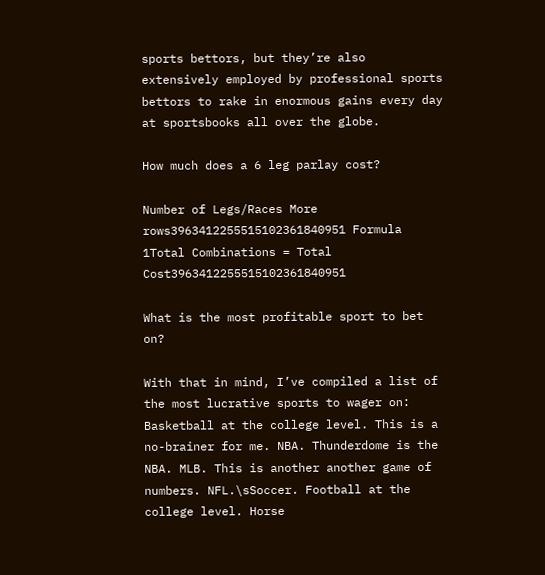sports bettors, but they’re also extensively employed by professional sports bettors to rake in enormous gains every day at sportsbooks all over the globe.

How much does a 6 leg parlay cost?

Number of Legs/Races More rows3963412255515102361840951 Formula 1Total Combinations = Total Cost3963412255515102361840951

What is the most profitable sport to bet on?

With that in mind, I’ve compiled a list of the most lucrative sports to wager on: Basketball at the college level. This is a no-brainer for me. NBA. Thunderdome is the NBA. MLB. This is another another game of numbers. NFL.\sSoccer. Football at the college level. Horse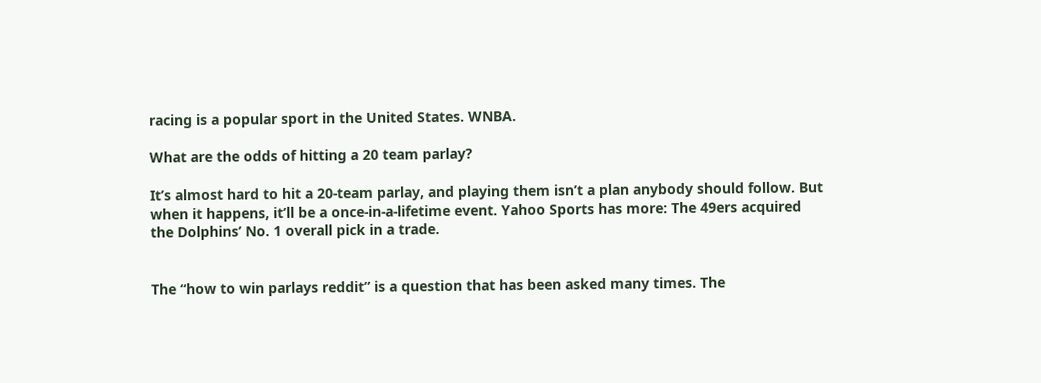racing is a popular sport in the United States. WNBA.

What are the odds of hitting a 20 team parlay?

It’s almost hard to hit a 20-team parlay, and playing them isn’t a plan anybody should follow. But when it happens, it’ll be a once-in-a-lifetime event. Yahoo Sports has more: The 49ers acquired the Dolphins’ No. 1 overall pick in a trade.


The “how to win parlays reddit” is a question that has been asked many times. The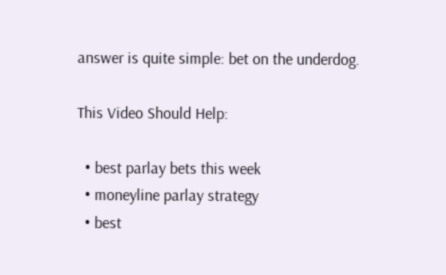answer is quite simple: bet on the underdog.

This Video Should Help:

  • best parlay bets this week
  • moneyline parlay strategy
  • best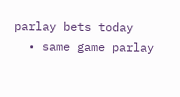parlay bets today
  • same game parlay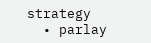strategy
  • parlay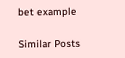bet example

Similar Posts